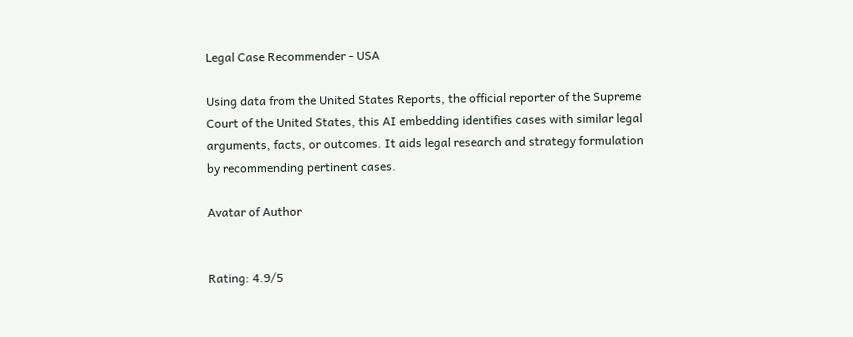Legal Case Recommender - USA

Using data from the United States Reports, the official reporter of the Supreme Court of the United States, this AI embedding identifies cases with similar legal arguments, facts, or outcomes. It aids legal research and strategy formulation by recommending pertinent cases.

Avatar of Author


Rating: 4.9/5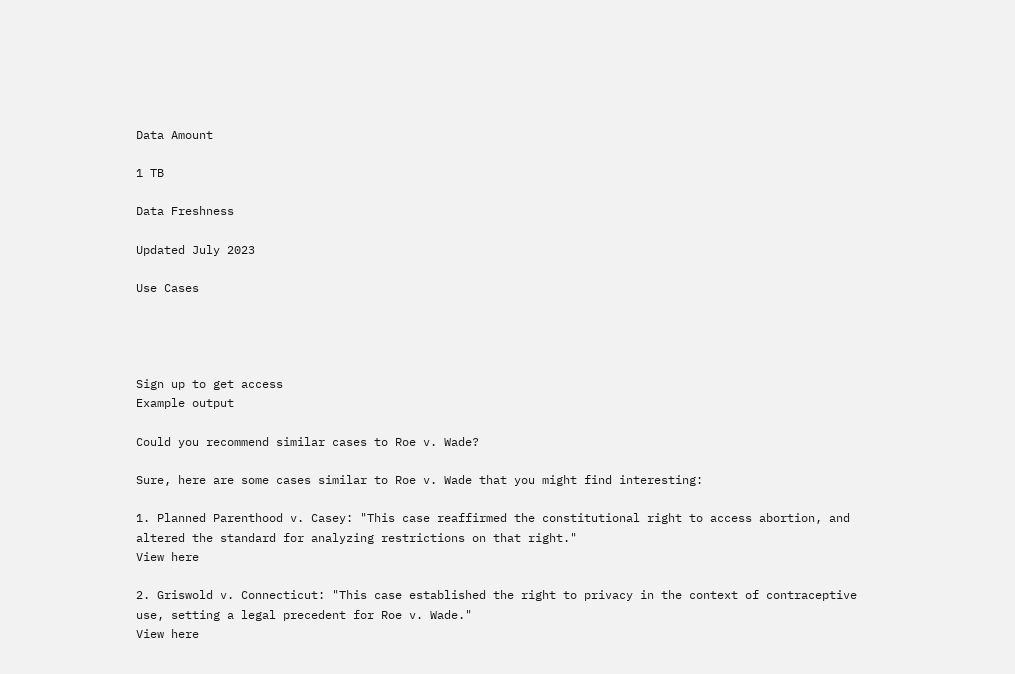Data Amount

1 TB

Data Freshness

Updated July 2023

Use Cases




Sign up to get access
Example output

Could you recommend similar cases to Roe v. Wade?

Sure, here are some cases similar to Roe v. Wade that you might find interesting:

1. Planned Parenthood v. Casey: "This case reaffirmed the constitutional right to access abortion, and altered the standard for analyzing restrictions on that right."
View here

2. Griswold v. Connecticut: "This case established the right to privacy in the context of contraceptive use, setting a legal precedent for Roe v. Wade."
View here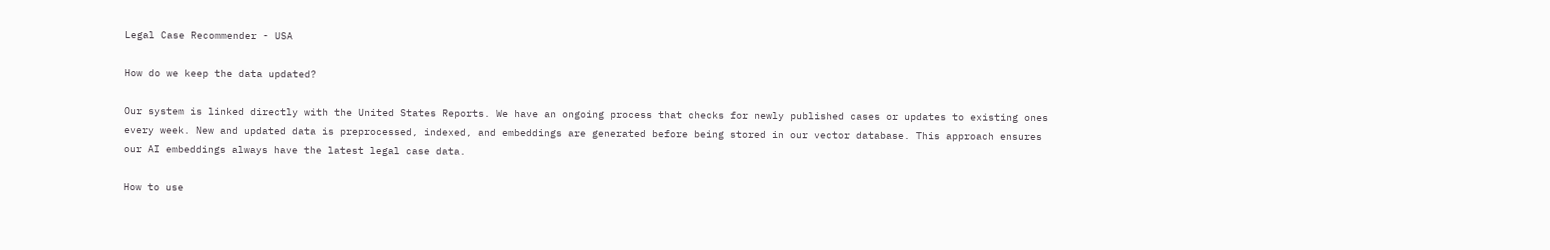Legal Case Recommender - USA

How do we keep the data updated?

Our system is linked directly with the United States Reports. We have an ongoing process that checks for newly published cases or updates to existing ones every week. New and updated data is preprocessed, indexed, and embeddings are generated before being stored in our vector database. This approach ensures our AI embeddings always have the latest legal case data.

How to use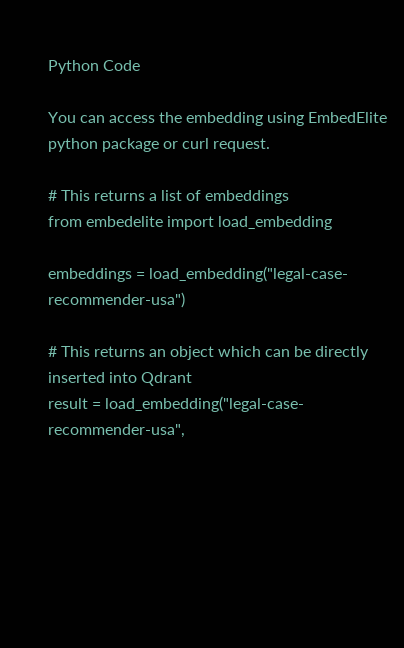Python Code

You can access the embedding using EmbedElite python package or curl request.

# This returns a list of embeddings
from embedelite import load_embedding

embeddings = load_embedding("legal-case-recommender-usa")

# This returns an object which can be directly inserted into Qdrant
result = load_embedding("legal-case-recommender-usa",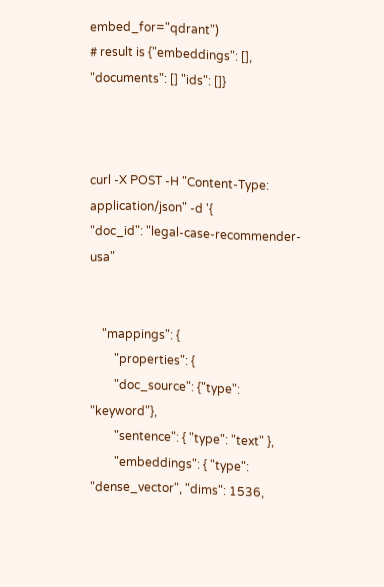embed_for="qdrant")
# result is {"embeddings": [], "documents": [] "ids": []}



curl -X POST -H "Content-Type: application/json" -d '{
"doc_id": "legal-case-recommender-usa"


    "mappings": {
        "properties": {
        "doc_source": {"type": "keyword"},
        "sentence": { "type": "text" },
        "embeddings": { "type": "dense_vector", "dims": 1536,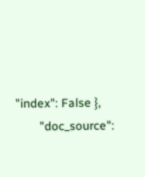"index": False },
        "doc_source":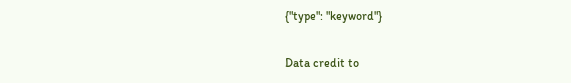{"type": "keyword"}

Data credit to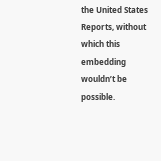the United States Reports, without which this embedding wouldn’t be possible.